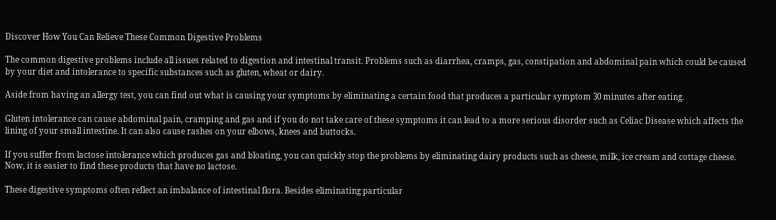Discover How You Can Relieve These Common Digestive Problems

The common digestive problems include all issues related to digestion and intestinal transit. Problems such as diarrhea, cramps, gas, constipation and abdominal pain which could be caused by your diet and intolerance to specific substances such as gluten, wheat or dairy.

Aside from having an allergy test, you can find out what is causing your symptoms by eliminating a certain food that produces a particular symptom 30 minutes after eating.

Gluten intolerance can cause abdominal pain, cramping and gas and if you do not take care of these symptoms it can lead to a more serious disorder such as Celiac Disease which affects the lining of your small intestine. It can also cause rashes on your elbows, knees and buttocks.

If you suffer from lactose intolerance which produces gas and bloating, you can quickly stop the problems by eliminating dairy products such as cheese, milk, ice cream and cottage cheese. Now, it is easier to find these products that have no lactose.

These digestive symptoms often reflect an imbalance of intestinal flora. Besides eliminating particular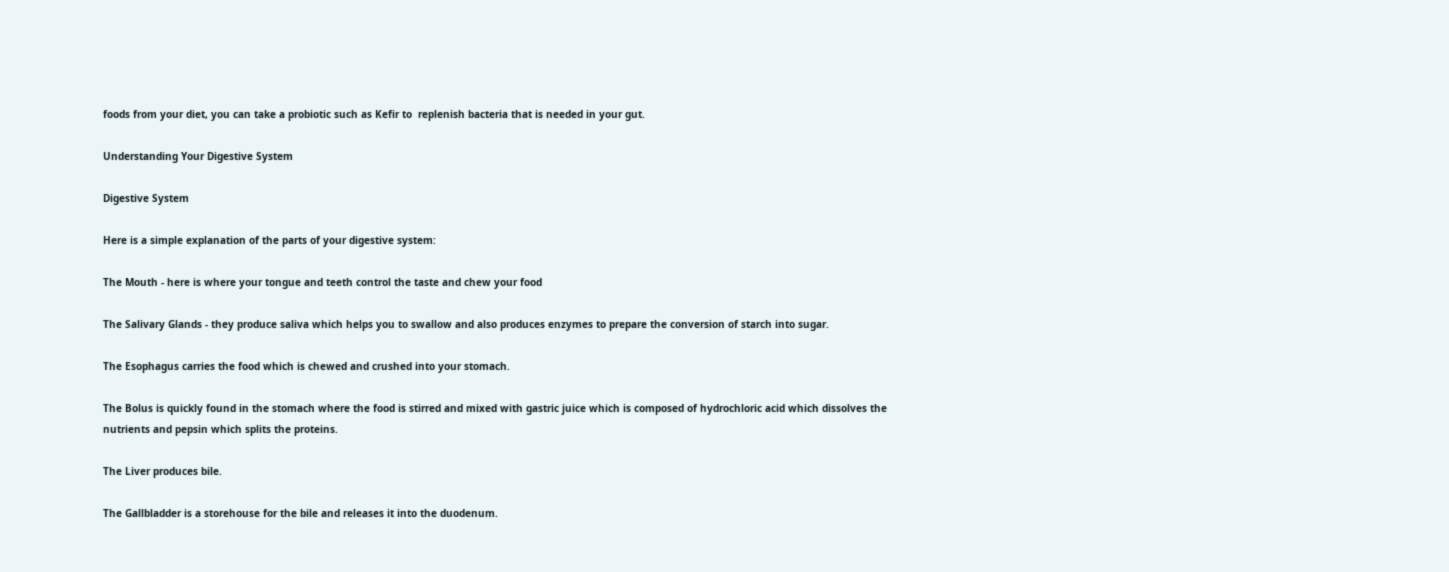foods from your diet, you can take a probiotic such as Kefir to  replenish bacteria that is needed in your gut.

Understanding Your Digestive System

Digestive System

Here is a simple explanation of the parts of your digestive system:

The Mouth - here is where your tongue and teeth control the taste and chew your food

The Salivary Glands - they produce saliva which helps you to swallow and also produces enzymes to prepare the conversion of starch into sugar.

The Esophagus carries the food which is chewed and crushed into your stomach.

The Bolus is quickly found in the stomach where the food is stirred and mixed with gastric juice which is composed of hydrochloric acid which dissolves the nutrients and pepsin which splits the proteins.

The Liver produces bile.

The Gallbladder is a storehouse for the bile and releases it into the duodenum.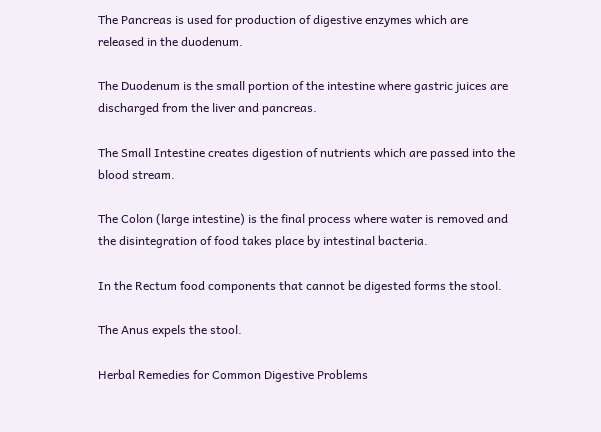The Pancreas is used for production of digestive enzymes which are released in the duodenum.

The Duodenum is the small portion of the intestine where gastric juices are discharged from the liver and pancreas.

The Small Intestine creates digestion of nutrients which are passed into the blood stream.

The Colon (large intestine) is the final process where water is removed and the disintegration of food takes place by intestinal bacteria.

In the Rectum food components that cannot be digested forms the stool.

The Anus expels the stool.

Herbal Remedies for Common Digestive Problems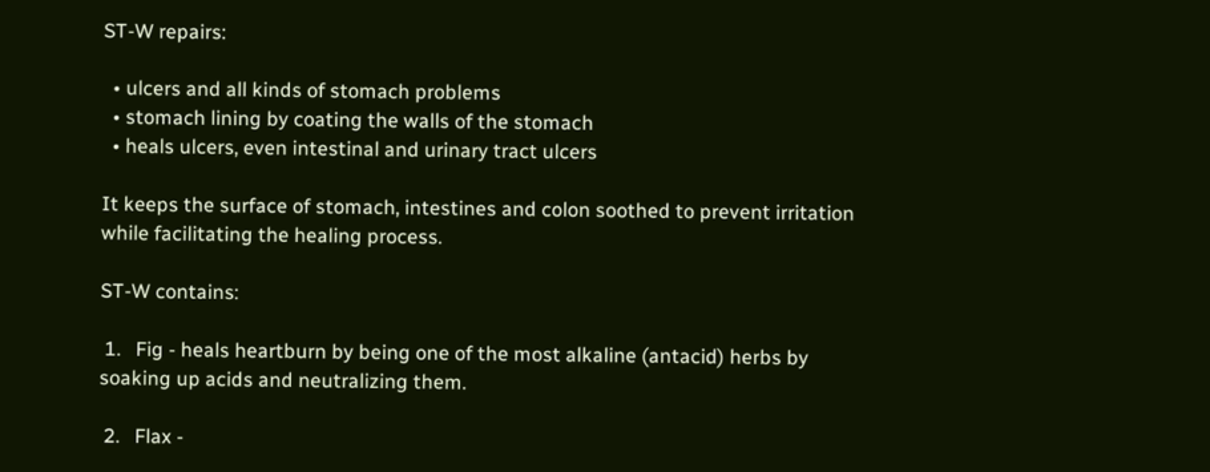ST-W repairs:

  • ulcers and all kinds of stomach problems
  • stomach lining by coating the walls of the stomach
  • heals ulcers, even intestinal and urinary tract ulcers

It keeps the surface of stomach, intestines and colon soothed to prevent irritation while facilitating the healing process.

ST-W contains:

 1.   Fig - heals heartburn by being one of the most alkaline (antacid) herbs by soaking up acids and neutralizing them.

 2.   Flax -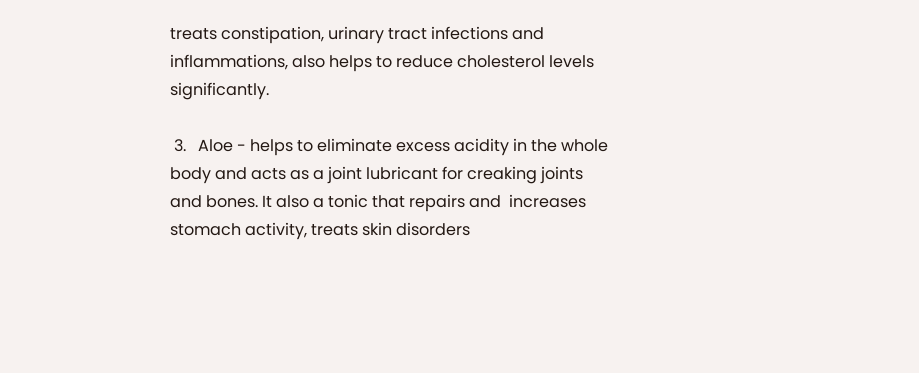treats constipation, urinary tract infections and inflammations, also helps to reduce cholesterol levels significantly.

 3.   Aloe - helps to eliminate excess acidity in the whole body and acts as a joint lubricant for creaking joints and bones. It also a tonic that repairs and  increases stomach activity, treats skin disorders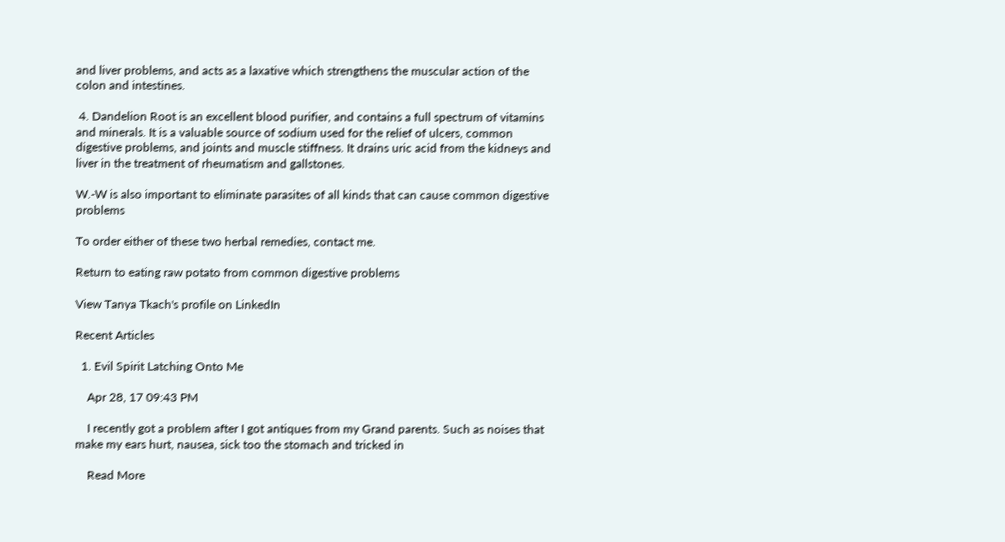and liver problems, and acts as a laxative which strengthens the muscular action of the colon and intestines.

 4. Dandelion Root is an excellent blood purifier, and contains a full spectrum of vitamins and minerals. It is a valuable source of sodium used for the relief of ulcers, common digestive problems, and joints and muscle stiffness. It drains uric acid from the kidneys and liver in the treatment of rheumatism and gallstones.

W.-W is also important to eliminate parasites of all kinds that can cause common digestive problems

To order either of these two herbal remedies, contact me.

Return to eating raw potato from common digestive problems

View Tanya Tkach's profile on LinkedIn

Recent Articles

  1. Evil Spirit Latching Onto Me

    Apr 28, 17 09:43 PM

    I recently got a problem after I got antiques from my Grand parents. Such as noises that make my ears hurt, nausea, sick too the stomach and tricked in

    Read More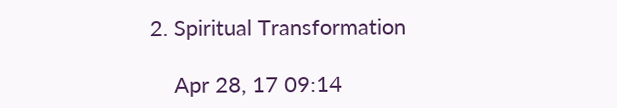2. Spiritual Transformation

    Apr 28, 17 09:14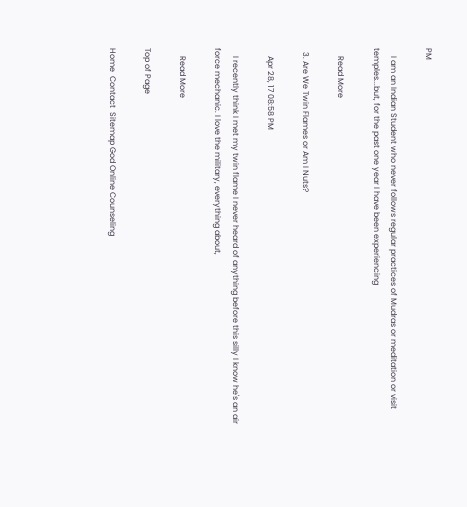PM

    I am an Indian Student who never follows regular practices of Mudras or meditation or visit temples...but, for the past one year I have been experiencing

    Read More

  3. Are We Twin Flames or Am I Nuts?

    Apr 28, 17 08:58 PM

    I recently think I met my twin flame I never heard of anything before this silly I know he's an air force mechanic. I love the military, everything about,

    Read More

Top of Page

Home  Contact  Sitemap God Online Counseling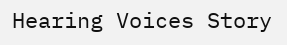Hearing Voices Story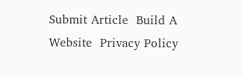Submit Article  Build A Website  Privacy Policy